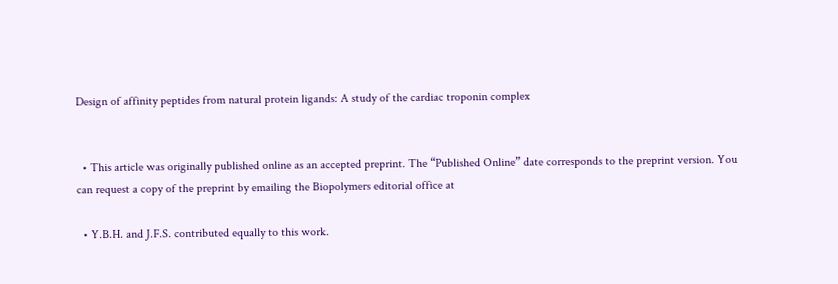Design of affinity peptides from natural protein ligands: A study of the cardiac troponin complex


  • This article was originally published online as an accepted preprint. The “Published Online” date corresponds to the preprint version. You can request a copy of the preprint by emailing the Biopolymers editorial office at

  • Y.B.H. and J.F.S. contributed equally to this work.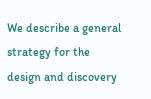We describe a general strategy for the design and discovery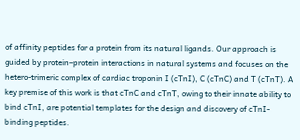of affinity peptides for a protein from its natural ligands. Our approach is guided by protein–protein interactions in natural systems and focuses on the hetero-trimeric complex of cardiac troponin I (cTnI), C (cTnC) and T (cTnT). A key premise of this work is that cTnC and cTnT, owing to their innate ability to bind cTnI, are potential templates for the design and discovery of cTnI-binding peptides.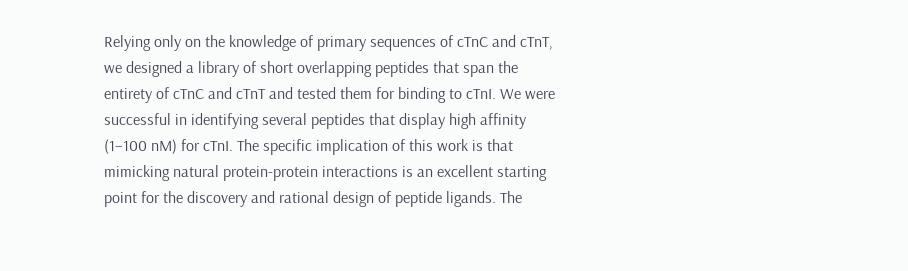Relying only on the knowledge of primary sequences of cTnC and cTnT, we designed a library of short overlapping peptides that span the entirety of cTnC and cTnT and tested them for binding to cTnI. We were successful in identifying several peptides that display high affinity (1–100 nM) for cTnI. The specific implication of this work is that mimicking natural protein-protein interactions is an excellent starting point for the discovery and rational design of peptide ligands. The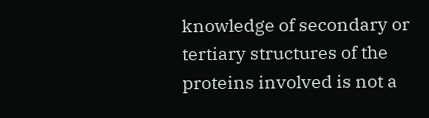knowledge of secondary or tertiary structures of the proteins involved is not a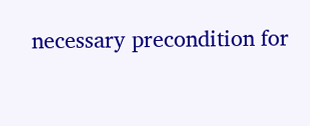necessary precondition for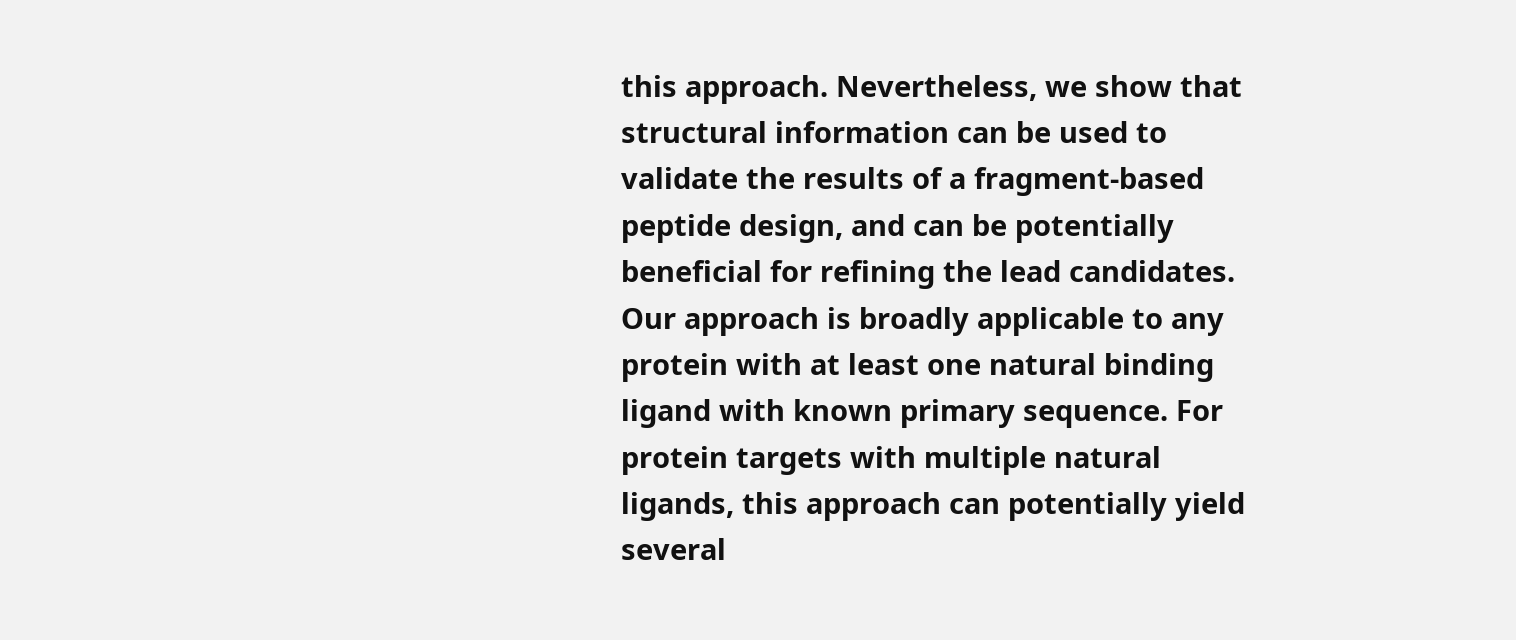this approach. Nevertheless, we show that structural information can be used to validate the results of a fragment-based peptide design, and can be potentially beneficial for refining the lead candidates. Our approach is broadly applicable to any protein with at least one natural binding ligand with known primary sequence. For protein targets with multiple natural ligands, this approach can potentially yield several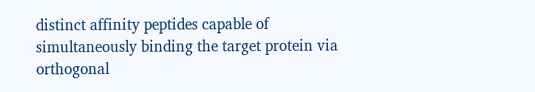distinct affinity peptides capable of simultaneously binding the target protein via orthogonal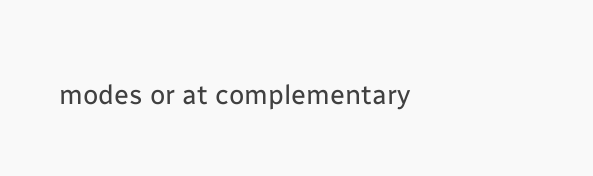modes or at complementary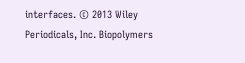interfaces. © 2013 Wiley Periodicals, Inc. Biopolymers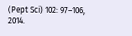(Pept Sci) 102: 97–106, 2014.